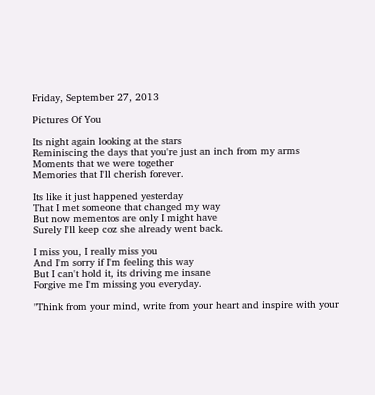Friday, September 27, 2013

Pictures Of You

Its night again looking at the stars
Reminiscing the days that you're just an inch from my arms
Moments that we were together
Memories that I'll cherish forever.

Its like it just happened yesterday
That I met someone that changed my way
But now mementos are only I might have
Surely I'll keep coz she already went back.

I miss you, I really miss you
And I'm sorry if I'm feeling this way
But I can't hold it, its driving me insane
Forgive me I'm missing you everyday.

"Think from your mind, write from your heart and inspire with your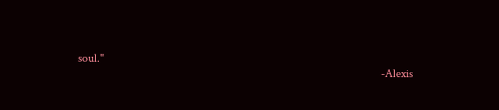soul."
                                                                                                     -Alexis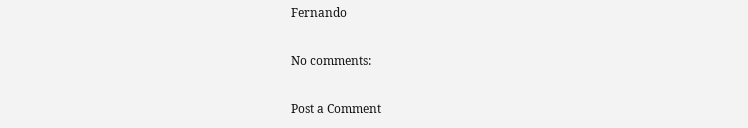Fernando

No comments:

Post a Comment